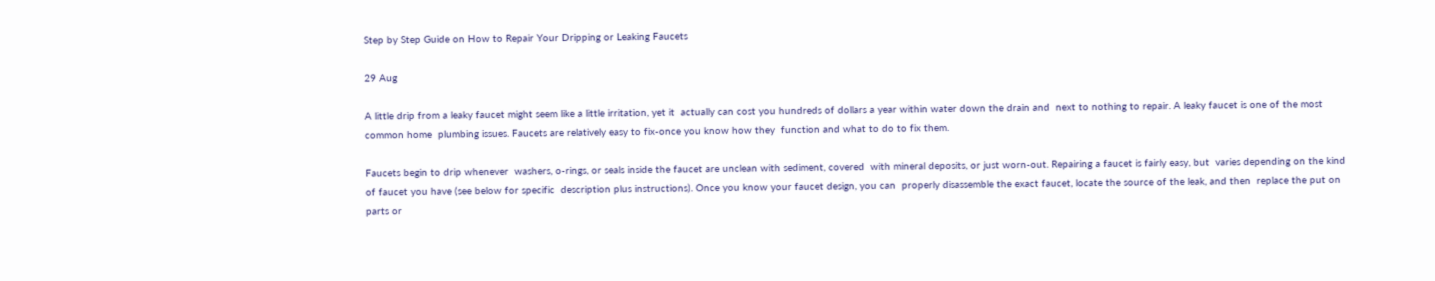Step by Step Guide on How to Repair Your Dripping or Leaking Faucets

29 Aug

A little drip from a leaky faucet might seem like a little irritation, yet it  actually can cost you hundreds of dollars a year within water down the drain and  next to nothing to repair. A leaky faucet is one of the most common home  plumbing issues. Faucets are relatively easy to fix-once you know how they  function and what to do to fix them.

Faucets begin to drip whenever  washers, o-rings, or seals inside the faucet are unclean with sediment, covered  with mineral deposits, or just worn-out. Repairing a faucet is fairly easy, but  varies depending on the kind of faucet you have (see below for specific  description plus instructions). Once you know your faucet design, you can  properly disassemble the exact faucet, locate the source of the leak, and then  replace the put on parts or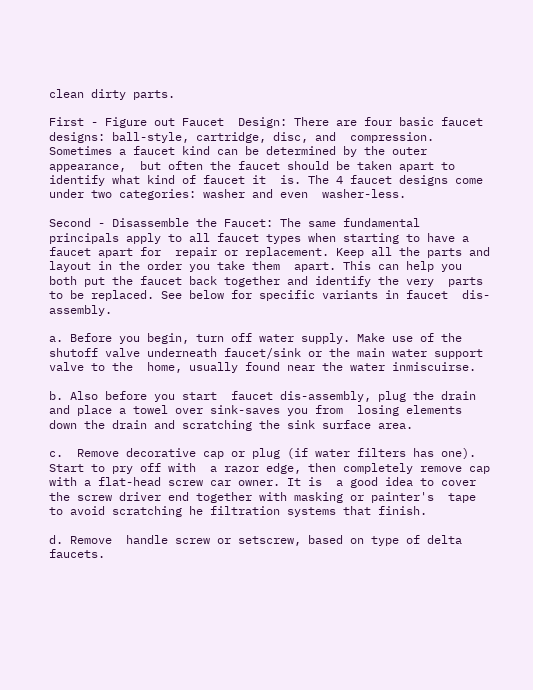clean dirty parts.

First - Figure out Faucet  Design: There are four basic faucet designs: ball-style, cartridge, disc, and  compression. Sometimes a faucet kind can be determined by the outer appearance,  but often the faucet should be taken apart to identify what kind of faucet it  is. The 4 faucet designs come under two categories: washer and even  washer-less.

Second - Disassemble the Faucet: The same fundamental  principals apply to all faucet types when starting to have a faucet apart for  repair or replacement. Keep all the parts and layout in the order you take them  apart. This can help you both put the faucet back together and identify the very  parts to be replaced. See below for specific variants in faucet  dis-assembly.

a. Before you begin, turn off water supply. Make use of the  shutoff valve underneath faucet/sink or the main water support valve to the  home, usually found near the water inmiscuirse.

b. Also before you start  faucet dis-assembly, plug the drain and place a towel over sink-saves you from  losing elements down the drain and scratching the sink surface area.

c.  Remove decorative cap or plug (if water filters has one). Start to pry off with  a razor edge, then completely remove cap with a flat-head screw car owner. It is  a good idea to cover the screw driver end together with masking or painter's  tape to avoid scratching he filtration systems that finish.

d. Remove  handle screw or setscrew, based on type of delta faucets.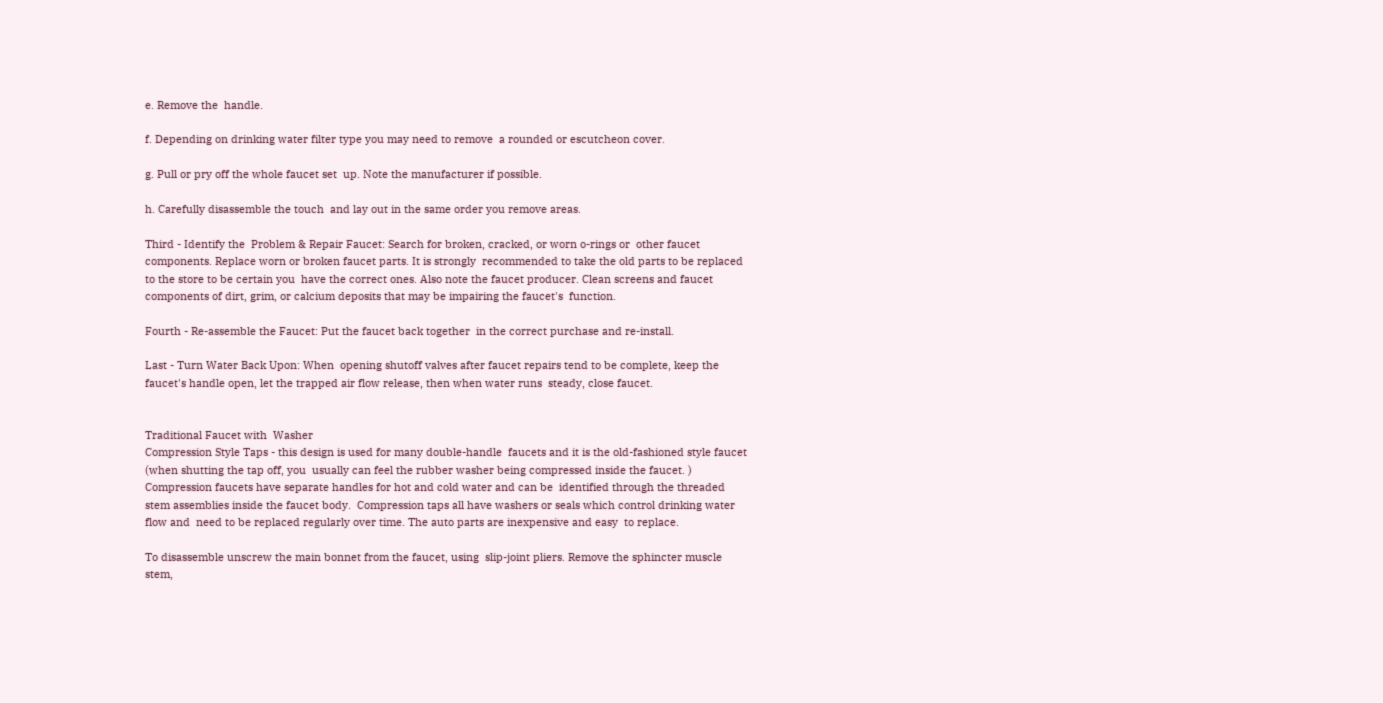e. Remove the  handle.

f. Depending on drinking water filter type you may need to remove  a rounded or escutcheon cover.

g. Pull or pry off the whole faucet set  up. Note the manufacturer if possible.

h. Carefully disassemble the touch  and lay out in the same order you remove areas.

Third - Identify the  Problem & Repair Faucet: Search for broken, cracked, or worn o-rings or  other faucet components. Replace worn or broken faucet parts. It is strongly  recommended to take the old parts to be replaced to the store to be certain you  have the correct ones. Also note the faucet producer. Clean screens and faucet  components of dirt, grim, or calcium deposits that may be impairing the faucet's  function.

Fourth - Re-assemble the Faucet: Put the faucet back together  in the correct purchase and re-install.

Last - Turn Water Back Upon: When  opening shutoff valves after faucet repairs tend to be complete, keep the  faucet's handle open, let the trapped air flow release, then when water runs  steady, close faucet.


Traditional Faucet with  Washer
Compression Style Taps - this design is used for many double-handle  faucets and it is the old-fashioned style faucet (when shutting the tap off, you  usually can feel the rubber washer being compressed inside the faucet. )  Compression faucets have separate handles for hot and cold water and can be  identified through the threaded stem assemblies inside the faucet body.  Compression taps all have washers or seals which control drinking water flow and  need to be replaced regularly over time. The auto parts are inexpensive and easy  to replace.

To disassemble unscrew the main bonnet from the faucet, using  slip-joint pliers. Remove the sphincter muscle stem,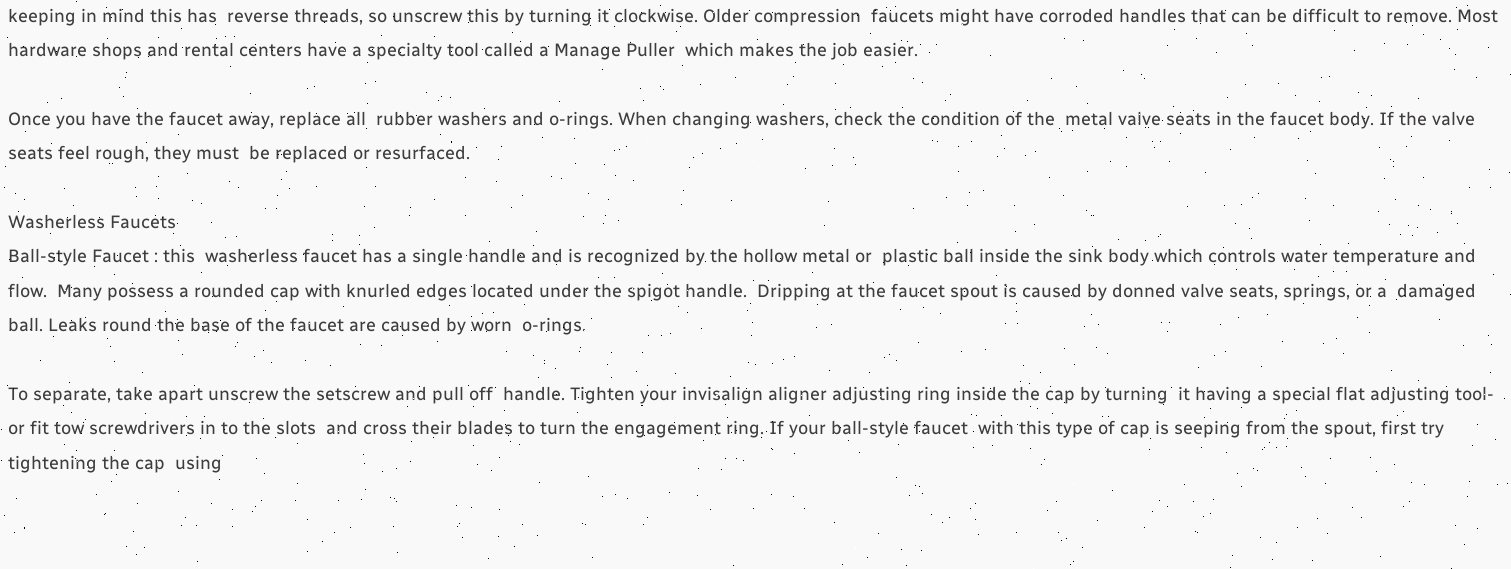keeping in mind this has  reverse threads, so unscrew this by turning it clockwise. Older compression  faucets might have corroded handles that can be difficult to remove. Most  hardware shops and rental centers have a specialty tool called a Manage Puller  which makes the job easier.

Once you have the faucet away, replace all  rubber washers and o-rings. When changing washers, check the condition of the  metal valve seats in the faucet body. If the valve seats feel rough, they must  be replaced or resurfaced.

Washerless Faucets
Ball-style Faucet : this  washerless faucet has a single handle and is recognized by the hollow metal or  plastic ball inside the sink body which controls water temperature and flow.  Many possess a rounded cap with knurled edges located under the spigot handle.  Dripping at the faucet spout is caused by donned valve seats, springs, or a  damaged ball. Leaks round the base of the faucet are caused by worn  o-rings.

To separate, take apart unscrew the setscrew and pull off  handle. Tighten your invisalign aligner adjusting ring inside the cap by turning  it having a special flat adjusting tool-or fit tow screwdrivers in to the slots  and cross their blades to turn the engagement ring. If your ball-style faucet  with this type of cap is seeping from the spout, first try tightening the cap  using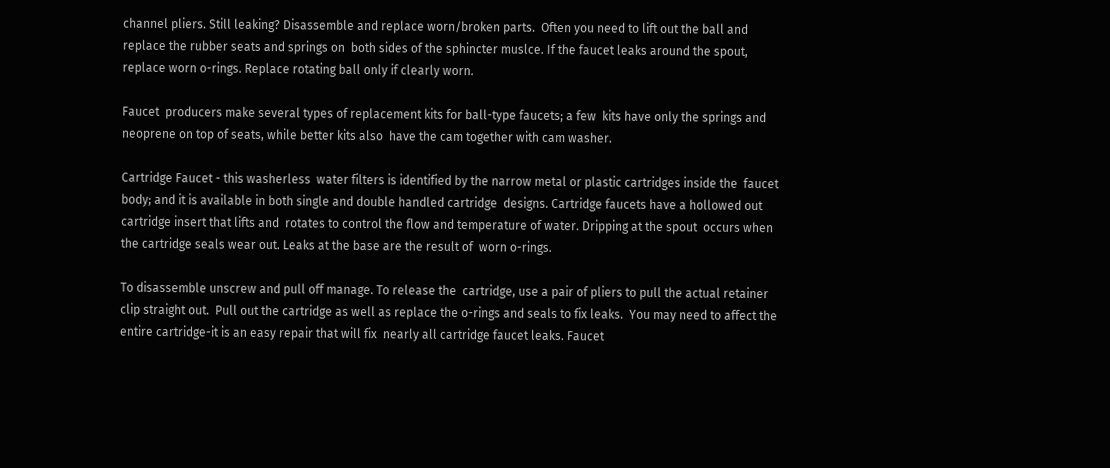channel pliers. Still leaking? Disassemble and replace worn/broken parts.  Often you need to lift out the ball and replace the rubber seats and springs on  both sides of the sphincter muslce. If the faucet leaks around the spout,  replace worn o-rings. Replace rotating ball only if clearly worn.

Faucet  producers make several types of replacement kits for ball-type faucets; a few  kits have only the springs and neoprene on top of seats, while better kits also  have the cam together with cam washer.

Cartridge Faucet - this washerless  water filters is identified by the narrow metal or plastic cartridges inside the  faucet body; and it is available in both single and double handled cartridge  designs. Cartridge faucets have a hollowed out cartridge insert that lifts and  rotates to control the flow and temperature of water. Dripping at the spout  occurs when the cartridge seals wear out. Leaks at the base are the result of  worn o-rings.

To disassemble unscrew and pull off manage. To release the  cartridge, use a pair of pliers to pull the actual retainer clip straight out.  Pull out the cartridge as well as replace the o-rings and seals to fix leaks.  You may need to affect the entire cartridge-it is an easy repair that will fix  nearly all cartridge faucet leaks. Faucet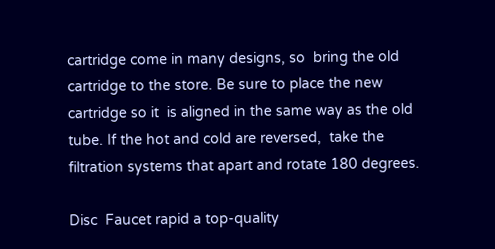cartridge come in many designs, so  bring the old cartridge to the store. Be sure to place the new cartridge so it  is aligned in the same way as the old tube. If the hot and cold are reversed,  take the filtration systems that apart and rotate 180 degrees.

Disc  Faucet rapid a top-quality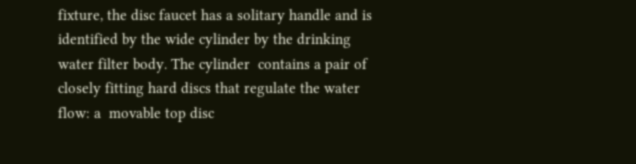fixture, the disc faucet has a solitary handle and is  identified by the wide cylinder by the drinking water filter body. The cylinder  contains a pair of closely fitting hard discs that regulate the water flow: a  movable top disc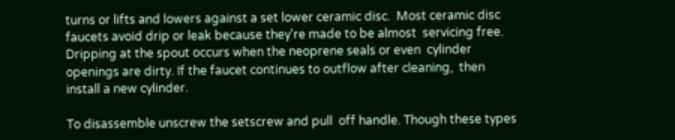turns or lifts and lowers against a set lower ceramic disc.  Most ceramic disc faucets avoid drip or leak because they're made to be almost  servicing free. Dripping at the spout occurs when the neoprene seals or even  cylinder openings are dirty. If the faucet continues to outflow after cleaning,  then install a new cylinder.

To disassemble unscrew the setscrew and pull  off handle. Though these types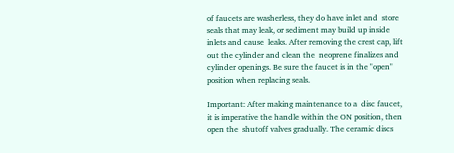of faucets are washerless, they do have inlet and  store seals that may leak, or sediment may build up inside inlets and cause  leaks. After removing the crest cap, lift out the cylinder and clean the  neoprene finalizes and cylinder openings. Be sure the faucet is in the "open"  position when replacing seals.

Important: After making maintenance to a  disc faucet, it is imperative the handle within the ON position, then open the  shutoff valves gradually. The ceramic discs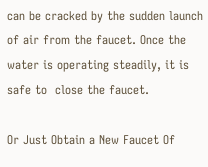can be cracked by the sudden launch  of air from the faucet. Once the water is operating steadily, it is safe to  close the faucet.

Or Just Obtain a New Faucet Of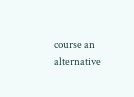course an alternative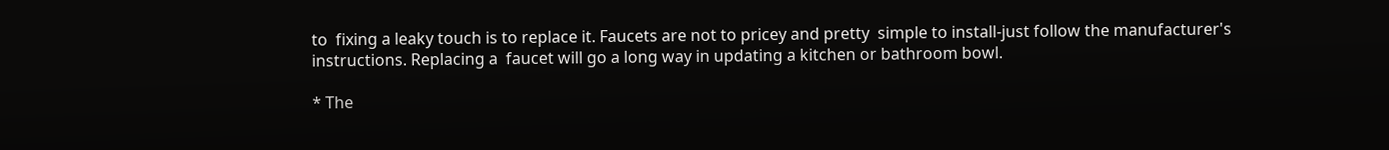to  fixing a leaky touch is to replace it. Faucets are not to pricey and pretty  simple to install-just follow the manufacturer's instructions. Replacing a  faucet will go a long way in updating a kitchen or bathroom bowl.

* The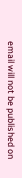email will not be published on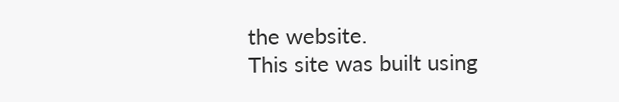the website.
This site was built using